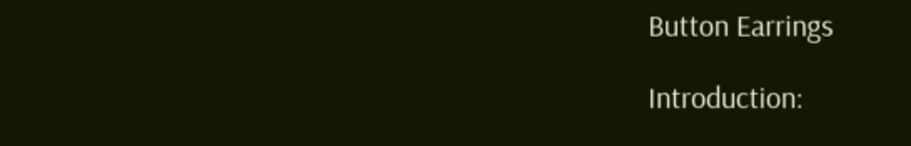Button Earrings

Introduction: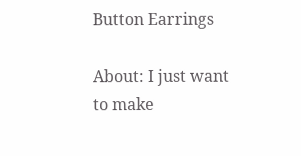Button Earrings

About: I just want to make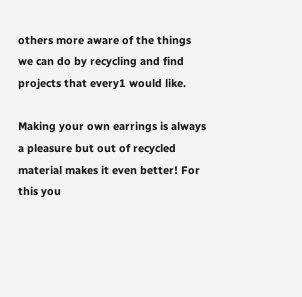others more aware of the things we can do by recycling and find projects that every1 would like.

Making your own earrings is always a pleasure but out of recycled material makes it even better! For this you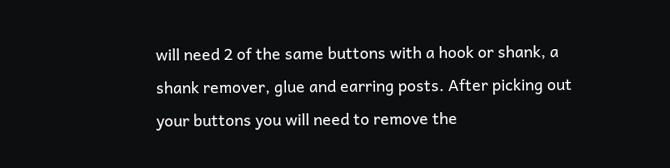will need 2 of the same buttons with a hook or shank, a shank remover, glue and earring posts. After picking out your buttons you will need to remove the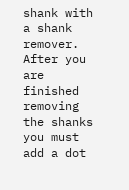shank with a shank remover. After you are finished removing the shanks you must add a dot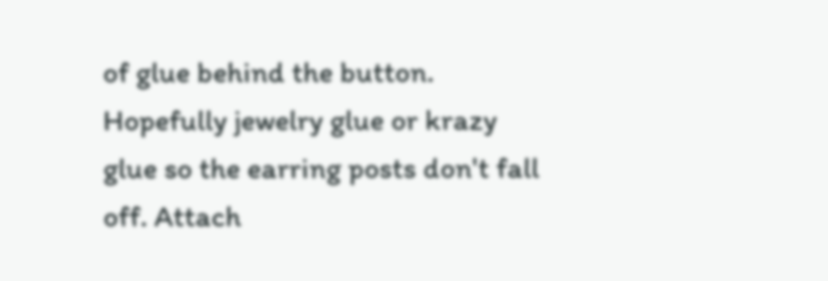of glue behind the button. Hopefully jewelry glue or krazy glue so the earring posts don't fall off. Attach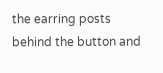the earring posts behind the button and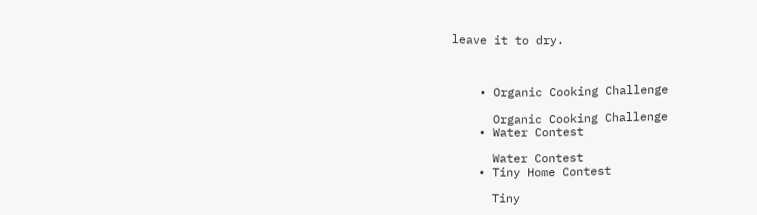leave it to dry.



    • Organic Cooking Challenge

      Organic Cooking Challenge
    • Water Contest

      Water Contest
    • Tiny Home Contest

      Tiny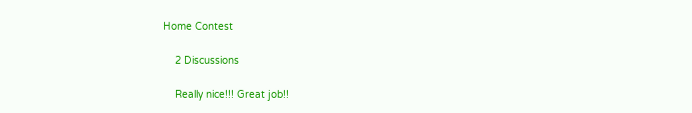Home Contest

    2 Discussions

    Really nice!!! Great job!!